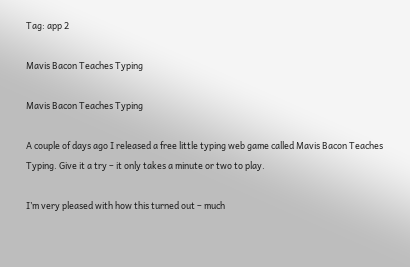Tag: app 2

Mavis Bacon Teaches Typing

Mavis Bacon Teaches Typing

A couple of days ago I released a free little typing web game called Mavis Bacon Teaches Typing. Give it a try – it only takes a minute or two to play.

I’m very pleased with how this turned out – much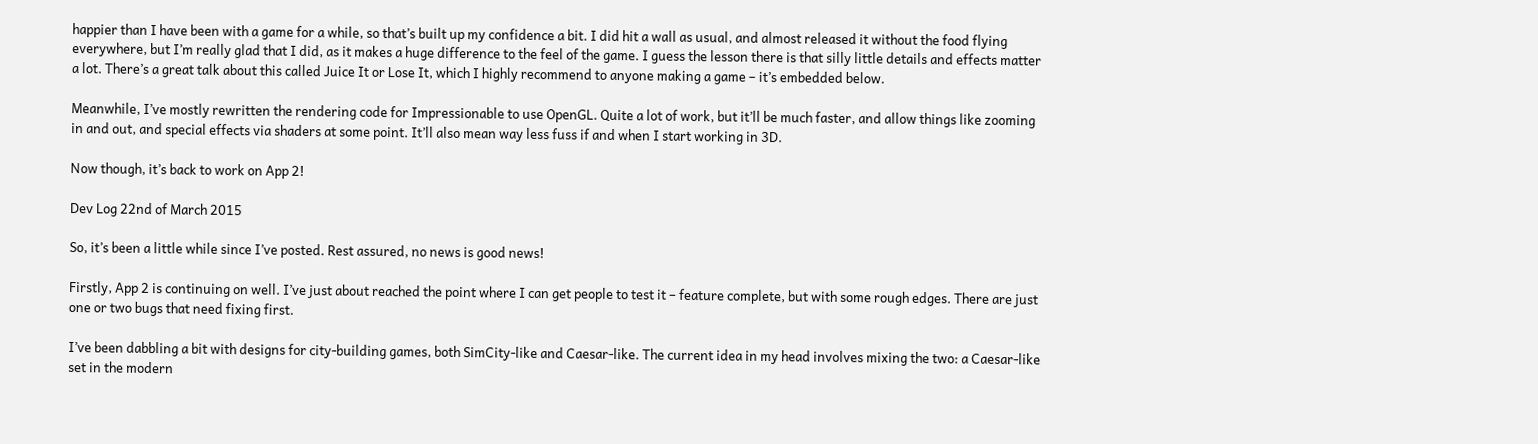happier than I have been with a game for a while, so that’s built up my confidence a bit. I did hit a wall as usual, and almost released it without the food flying everywhere, but I’m really glad that I did, as it makes a huge difference to the feel of the game. I guess the lesson there is that silly little details and effects matter a lot. There’s a great talk about this called Juice It or Lose It, which I highly recommend to anyone making a game – it’s embedded below.

Meanwhile, I’ve mostly rewritten the rendering code for Impressionable to use OpenGL. Quite a lot of work, but it’ll be much faster, and allow things like zooming in and out, and special effects via shaders at some point. It’ll also mean way less fuss if and when I start working in 3D.

Now though, it’s back to work on App 2!

Dev Log 22nd of March 2015

So, it’s been a little while since I’ve posted. Rest assured, no news is good news!

Firstly, App 2 is continuing on well. I’ve just about reached the point where I can get people to test it – feature complete, but with some rough edges. There are just one or two bugs that need fixing first.

I’ve been dabbling a bit with designs for city-building games, both SimCity-like and Caesar-like. The current idea in my head involves mixing the two: a Caesar-like set in the modern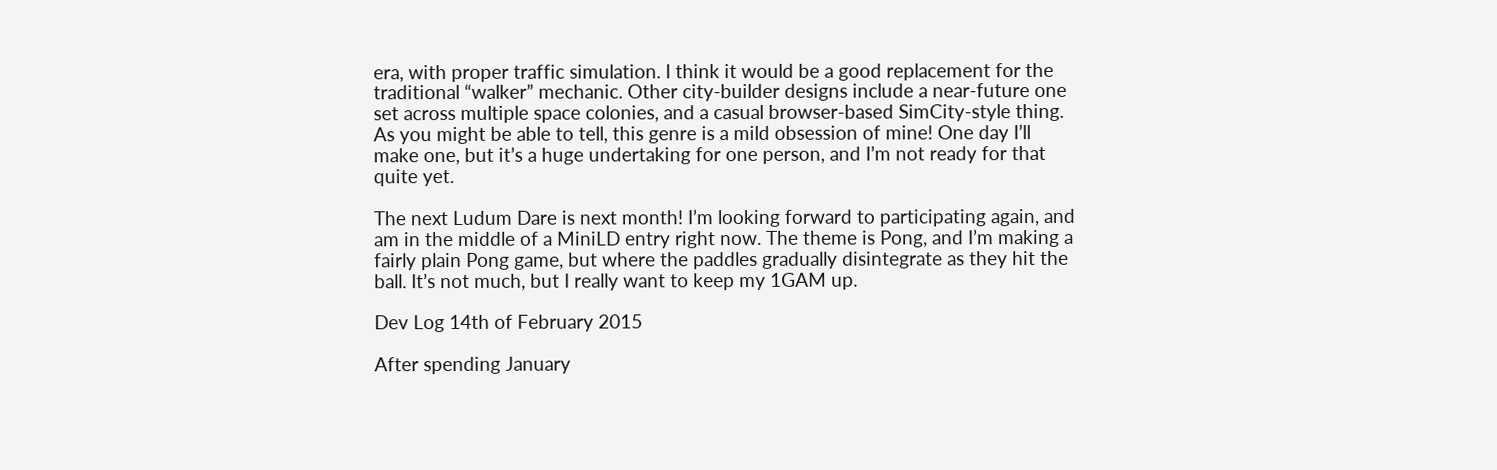era, with proper traffic simulation. I think it would be a good replacement for the traditional “walker” mechanic. Other city-builder designs include a near-future one set across multiple space colonies, and a casual browser-based SimCity-style thing. As you might be able to tell, this genre is a mild obsession of mine! One day I’ll make one, but it’s a huge undertaking for one person, and I’m not ready for that quite yet.

The next Ludum Dare is next month! I’m looking forward to participating again, and am in the middle of a MiniLD entry right now. The theme is Pong, and I’m making a fairly plain Pong game, but where the paddles gradually disintegrate as they hit the ball. It’s not much, but I really want to keep my 1GAM up.

Dev Log 14th of February 2015

After spending January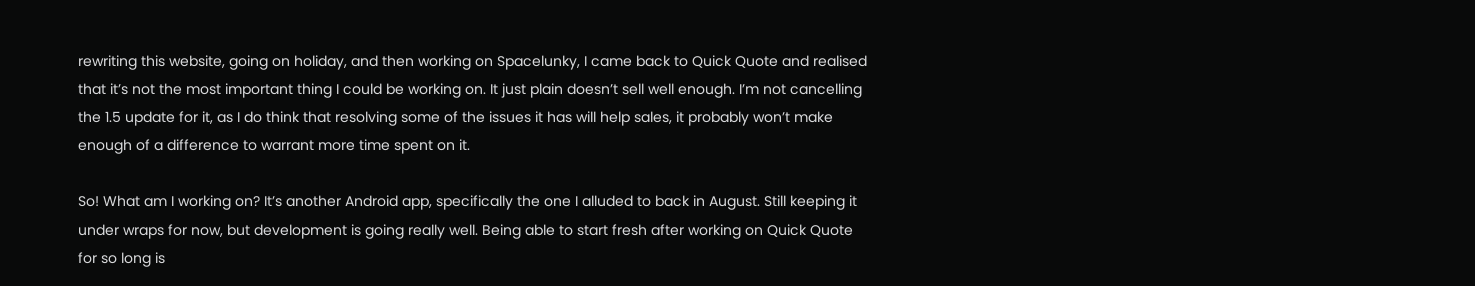rewriting this website, going on holiday, and then working on Spacelunky, I came back to Quick Quote and realised that it’s not the most important thing I could be working on. It just plain doesn’t sell well enough. I’m not cancelling the 1.5 update for it, as I do think that resolving some of the issues it has will help sales, it probably won’t make enough of a difference to warrant more time spent on it.

So! What am I working on? It’s another Android app, specifically the one I alluded to back in August. Still keeping it under wraps for now, but development is going really well. Being able to start fresh after working on Quick Quote for so long is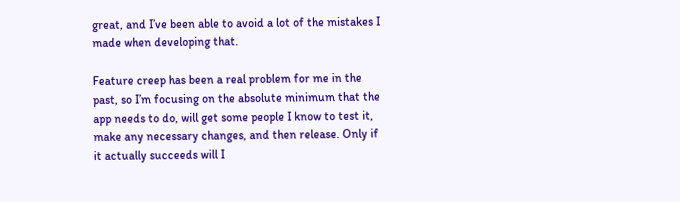great, and I’ve been able to avoid a lot of the mistakes I made when developing that.

Feature creep has been a real problem for me in the past, so I’m focusing on the absolute minimum that the app needs to do, will get some people I know to test it, make any necessary changes, and then release. Only if it actually succeeds will I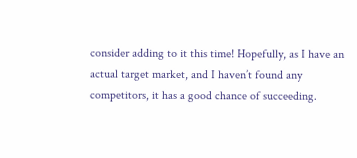consider adding to it this time! Hopefully, as I have an actual target market, and I haven’t found any competitors, it has a good chance of succeeding.